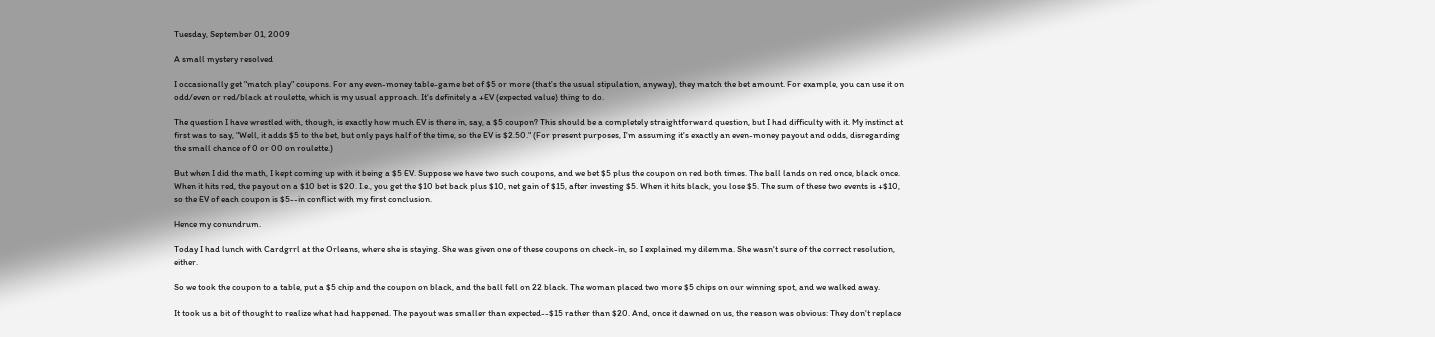Tuesday, September 01, 2009

A small mystery resolved

I occasionally get "match play" coupons. For any even-money table-game bet of $5 or more (that's the usual stipulation, anyway), they match the bet amount. For example, you can use it on odd/even or red/black at roulette, which is my usual approach. It's definitely a +EV (expected value) thing to do.

The question I have wrestled with, though, is exactly how much EV is there in, say, a $5 coupon? This should be a completely straightforward question, but I had difficulty with it. My instinct at first was to say, "Well, it adds $5 to the bet, but only pays half of the time, so the EV is $2.50." (For present purposes, I'm assuming it's exactly an even-money payout and odds, disregarding the small chance of 0 or 00 on roulette.)

But when I did the math, I kept coming up with it being a $5 EV. Suppose we have two such coupons, and we bet $5 plus the coupon on red both times. The ball lands on red once, black once. When it hits red, the payout on a $10 bet is $20. I.e., you get the $10 bet back plus $10, net gain of $15, after investing $5. When it hits black, you lose $5. The sum of these two events is +$10, so the EV of each coupon is $5--in conflict with my first conclusion.

Hence my conundrum.

Today I had lunch with Cardgrrl at the Orleans, where she is staying. She was given one of these coupons on check-in, so I explained my dilemma. She wasn't sure of the correct resolution, either.

So we took the coupon to a table, put a $5 chip and the coupon on black, and the ball fell on 22 black. The woman placed two more $5 chips on our winning spot, and we walked away.

It took us a bit of thought to realize what had happened. The payout was smaller than expected--$15 rather than $20. And, once it dawned on us, the reason was obvious: They don't replace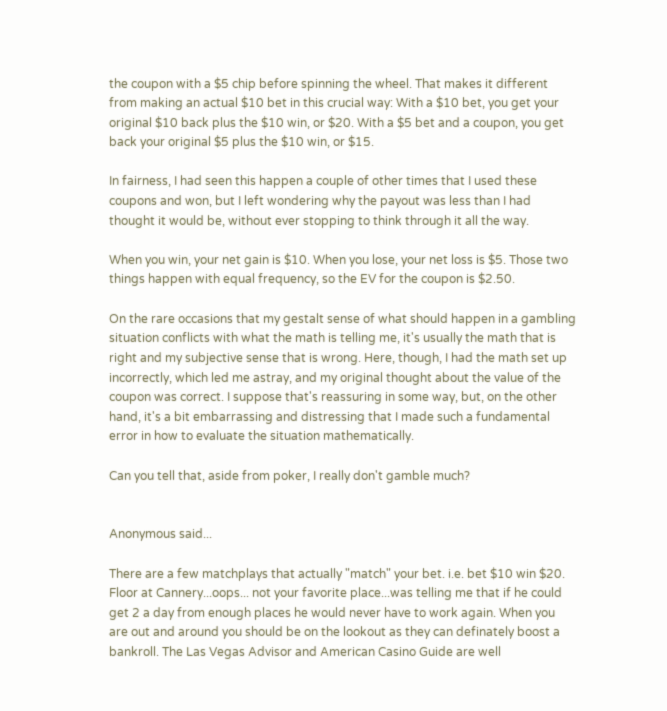the coupon with a $5 chip before spinning the wheel. That makes it different from making an actual $10 bet in this crucial way: With a $10 bet, you get your original $10 back plus the $10 win, or $20. With a $5 bet and a coupon, you get back your original $5 plus the $10 win, or $15.

In fairness, I had seen this happen a couple of other times that I used these coupons and won, but I left wondering why the payout was less than I had thought it would be, without ever stopping to think through it all the way.

When you win, your net gain is $10. When you lose, your net loss is $5. Those two things happen with equal frequency, so the EV for the coupon is $2.50.

On the rare occasions that my gestalt sense of what should happen in a gambling situation conflicts with what the math is telling me, it's usually the math that is right and my subjective sense that is wrong. Here, though, I had the math set up incorrectly, which led me astray, and my original thought about the value of the coupon was correct. I suppose that's reassuring in some way, but, on the other hand, it's a bit embarrassing and distressing that I made such a fundamental error in how to evaluate the situation mathematically.

Can you tell that, aside from poker, I really don't gamble much?


Anonymous said...

There are a few matchplays that actually "match" your bet. i.e. bet $10 win $20. Floor at Cannery...oops... not your favorite place...was telling me that if he could get 2 a day from enough places he would never have to work again. When you are out and around you should be on the lookout as they can definately boost a bankroll. The Las Vegas Advisor and American Casino Guide are well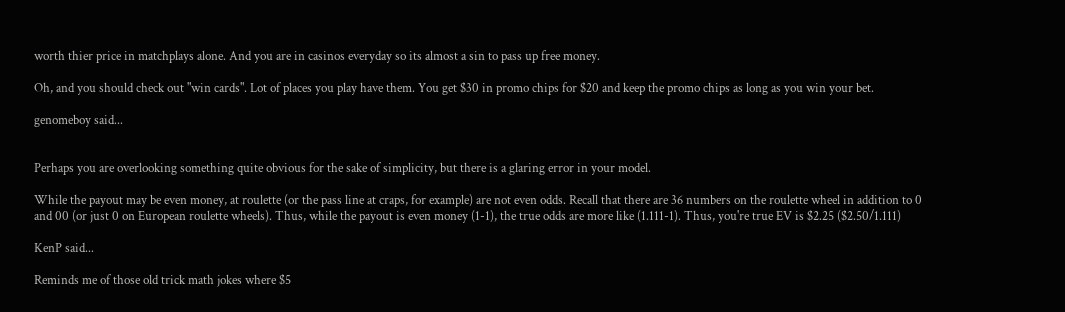worth thier price in matchplays alone. And you are in casinos everyday so its almost a sin to pass up free money.

Oh, and you should check out "win cards". Lot of places you play have them. You get $30 in promo chips for $20 and keep the promo chips as long as you win your bet.

genomeboy said...


Perhaps you are overlooking something quite obvious for the sake of simplicity, but there is a glaring error in your model.

While the payout may be even money, at roulette (or the pass line at craps, for example) are not even odds. Recall that there are 36 numbers on the roulette wheel in addition to 0 and 00 (or just 0 on European roulette wheels). Thus, while the payout is even money (1-1), the true odds are more like (1.111-1). Thus, you're true EV is $2.25 ($2.50/1.111)

KenP said...

Reminds me of those old trick math jokes where $5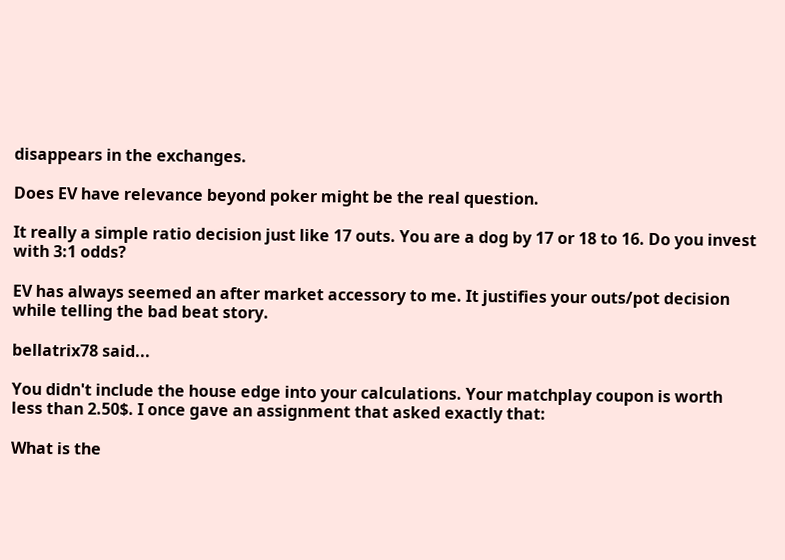disappears in the exchanges.

Does EV have relevance beyond poker might be the real question.

It really a simple ratio decision just like 17 outs. You are a dog by 17 or 18 to 16. Do you invest with 3:1 odds?

EV has always seemed an after market accessory to me. It justifies your outs/pot decision while telling the bad beat story.

bellatrix78 said...

You didn't include the house edge into your calculations. Your matchplay coupon is worth less than 2.50$. I once gave an assignment that asked exactly that:

What is the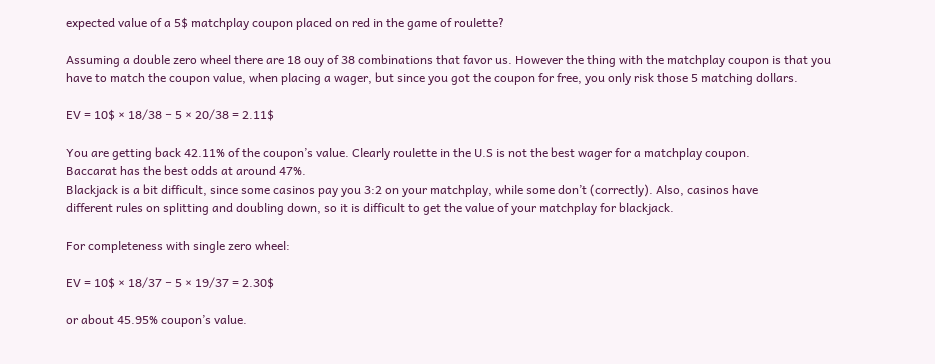expected value of a 5$ matchplay coupon placed on red in the game of roulette?

Assuming a double zero wheel there are 18 ouy of 38 combinations that favor us. However the thing with the matchplay coupon is that you have to match the coupon value, when placing a wager, but since you got the coupon for free, you only risk those 5 matching dollars.

EV = 10$ × 18/38 − 5 × 20/38 = 2.11$

You are getting back 42.11% of the coupon’s value. Clearly roulette in the U.S is not the best wager for a matchplay coupon.
Baccarat has the best odds at around 47%.
Blackjack is a bit difficult, since some casinos pay you 3:2 on your matchplay, while some don’t (correctly). Also, casinos have
different rules on splitting and doubling down, so it is difficult to get the value of your matchplay for blackjack.

For completeness with single zero wheel:

EV = 10$ × 18/37 − 5 × 19/37 = 2.30$

or about 45.95% coupon’s value.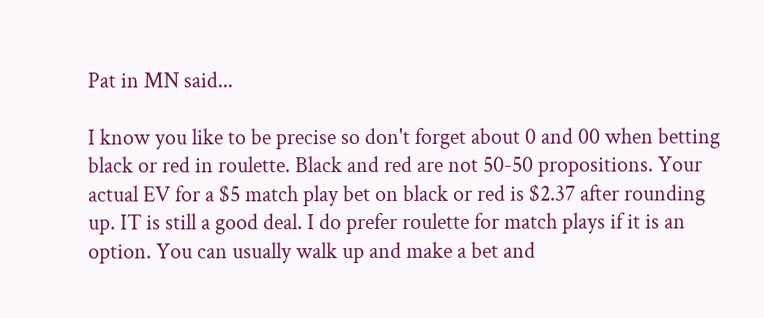Pat in MN said...

I know you like to be precise so don't forget about 0 and 00 when betting black or red in roulette. Black and red are not 50-50 propositions. Your actual EV for a $5 match play bet on black or red is $2.37 after rounding up. IT is still a good deal. I do prefer roulette for match plays if it is an option. You can usually walk up and make a bet and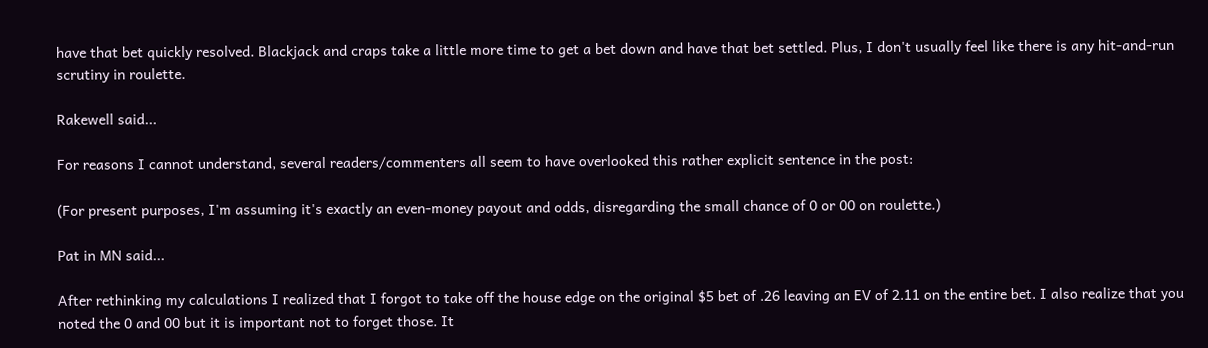have that bet quickly resolved. Blackjack and craps take a little more time to get a bet down and have that bet settled. Plus, I don't usually feel like there is any hit-and-run scrutiny in roulette.

Rakewell said...

For reasons I cannot understand, several readers/commenters all seem to have overlooked this rather explicit sentence in the post:

(For present purposes, I'm assuming it's exactly an even-money payout and odds, disregarding the small chance of 0 or 00 on roulette.)

Pat in MN said...

After rethinking my calculations I realized that I forgot to take off the house edge on the original $5 bet of .26 leaving an EV of 2.11 on the entire bet. I also realize that you noted the 0 and 00 but it is important not to forget those. It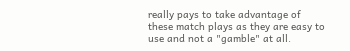really pays to take advantage of these match plays as they are easy to use and not a "gamble" at all.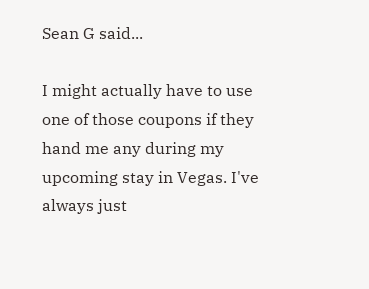Sean G said...

I might actually have to use one of those coupons if they hand me any during my upcoming stay in Vegas. I've always just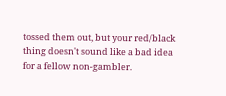tossed them out, but your red/black thing doesn't sound like a bad idea for a fellow non-gambler.